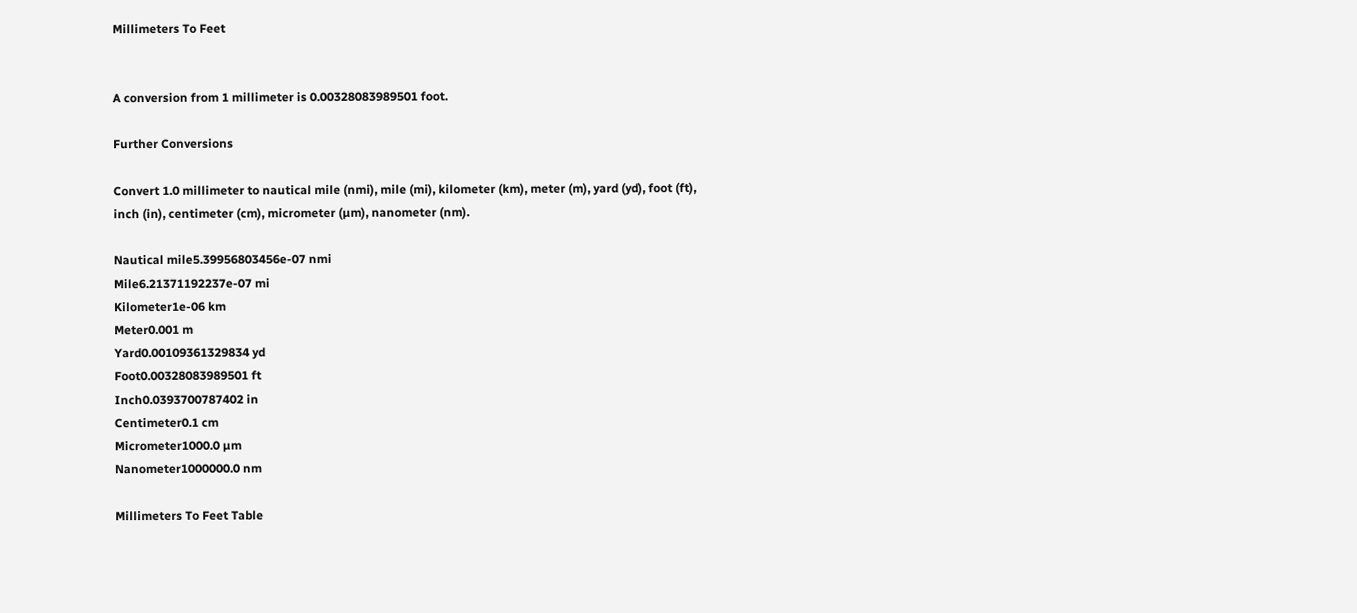Millimeters To Feet


A conversion from 1 millimeter is 0.00328083989501 foot.

Further Conversions

Convert 1.0 millimeter to nautical mile (nmi), mile (mi), kilometer (km), meter (m), yard (yd), foot (ft), inch (in), centimeter (cm), micrometer (µm), nanometer (nm).

Nautical mile5.39956803456e-07 nmi
Mile6.21371192237e-07 mi
Kilometer1e-06 km
Meter0.001 m
Yard0.00109361329834 yd
Foot0.00328083989501 ft
Inch0.0393700787402 in
Centimeter0.1 cm
Micrometer1000.0 µm
Nanometer1000000.0 nm

Millimeters To Feet Table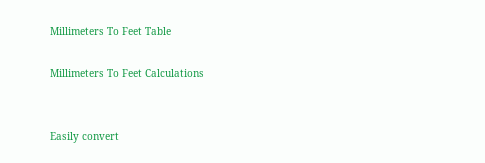Millimeters To Feet Table

Millimeters To Feet Calculations


Easily convert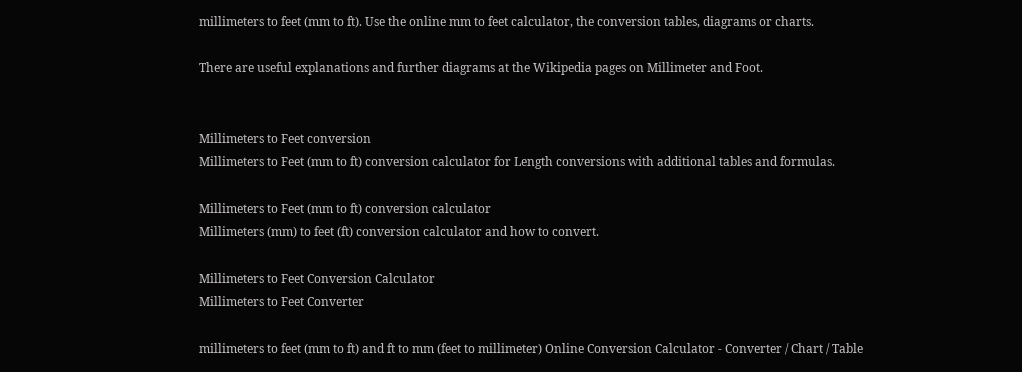millimeters to feet (mm to ft). Use the online mm to feet calculator, the conversion tables, diagrams or charts.

There are useful explanations and further diagrams at the Wikipedia pages on Millimeter and Foot.


Millimeters to Feet conversion
Millimeters to Feet (mm to ft) conversion calculator for Length conversions with additional tables and formulas.

Millimeters to Feet (mm to ft) conversion calculator
Millimeters (mm) to feet (ft) conversion calculator and how to convert.

Millimeters to Feet Conversion Calculator
Millimeters to Feet Converter

millimeters to feet (mm to ft) and ft to mm (feet to millimeter) Online Conversion Calculator - Converter / Chart / Table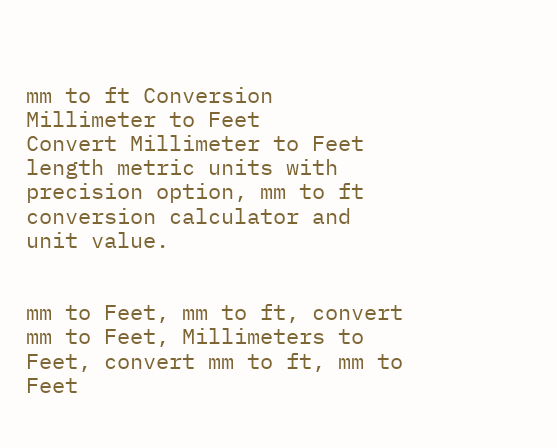mm to ft Conversion Millimeter to Feet
Convert Millimeter to Feet length metric units with precision option, mm to ft conversion calculator and unit value.


mm to Feet, mm to ft, convert mm to Feet, Millimeters to Feet, convert mm to ft, mm to Feet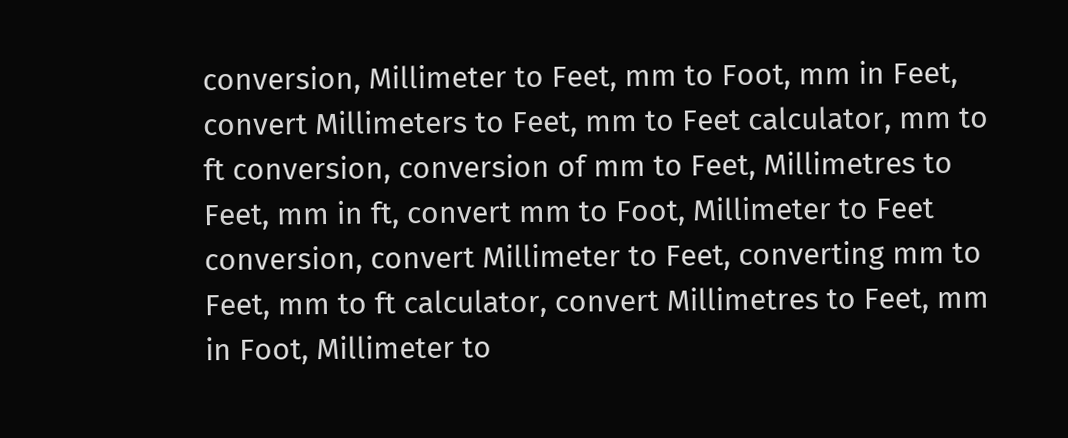conversion, Millimeter to Feet, mm to Foot, mm in Feet, convert Millimeters to Feet, mm to Feet calculator, mm to ft conversion, conversion of mm to Feet, Millimetres to Feet, mm in ft, convert mm to Foot, Millimeter to Feet conversion, convert Millimeter to Feet, converting mm to Feet, mm to ft calculator, convert Millimetres to Feet, mm in Foot, Millimeter to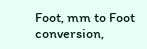Foot, mm to Foot conversion,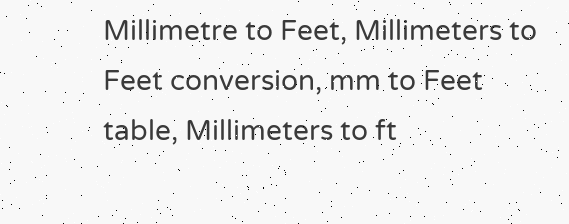Millimetre to Feet, Millimeters to Feet conversion, mm to Feet table, Millimeters to ft